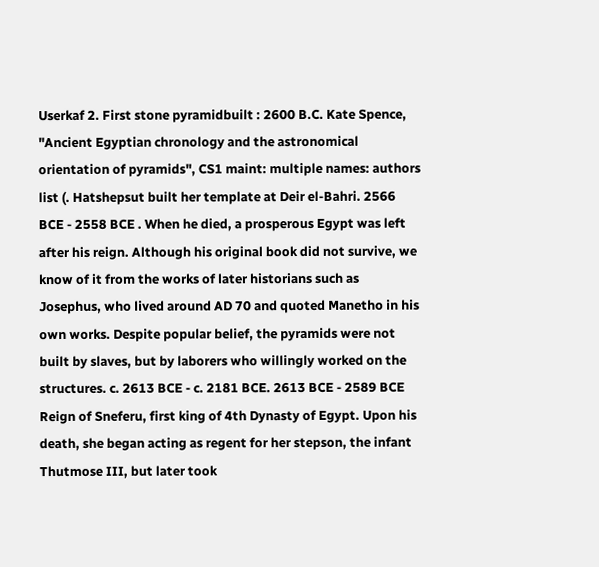Userkaf 2. First stone pyramidbuilt : 2600 B.C. Kate Spence, "Ancient Egyptian chronology and the astronomical orientation of pyramids", CS1 maint: multiple names: authors list (. Hatshepsut built her template at Deir el-Bahri. 2566 BCE - 2558 BCE . When he died, a prosperous Egypt was left after his reign. Although his original book did not survive, we know of it from the works of later historians such as Josephus, who lived around AD 70 and quoted Manetho in his own works. Despite popular belief, the pyramids were not built by slaves, but by laborers who willingly worked on the structures. c. 2613 BCE - c. 2181 BCE. 2613 BCE - 2589 BCE Reign of Sneferu, first king of 4th Dynasty of Egypt. Upon his death, she began acting as regent for her stepson, the infant Thutmose III, but later took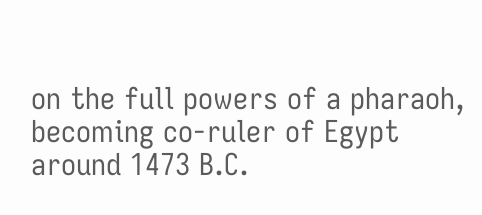on the full powers of a pharaoh, becoming co-ruler of Egypt around 1473 B.C.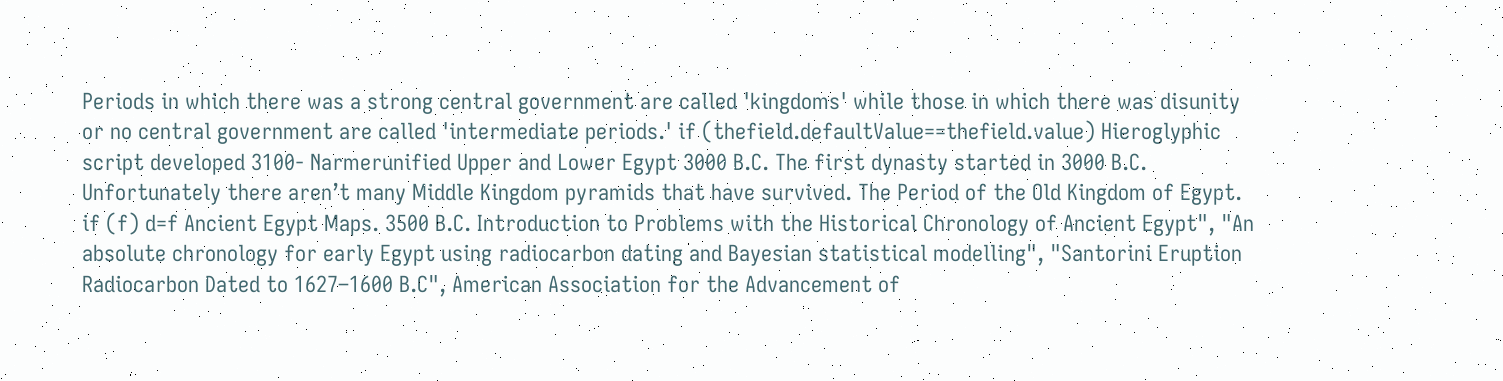Periods in which there was a strong central government are called 'kingdoms' while those in which there was disunity or no central government are called 'intermediate periods.' if (thefield.defaultValue==thefield.value) Hieroglyphic script developed 3100- Narmerunified Upper and Lower Egypt 3000 B.C. The first dynasty started in 3000 B.C. Unfortunately there aren’t many Middle Kingdom pyramids that have survived. The Period of the Old Kingdom of Egypt. if (f) d=f Ancient Egypt Maps. 3500 B.C. Introduction to Problems with the Historical Chronology of Ancient Egypt", "An absolute chronology for early Egypt using radiocarbon dating and Bayesian statistical modelling", "Santorini Eruption Radiocarbon Dated to 1627–1600 B.C", American Association for the Advancement of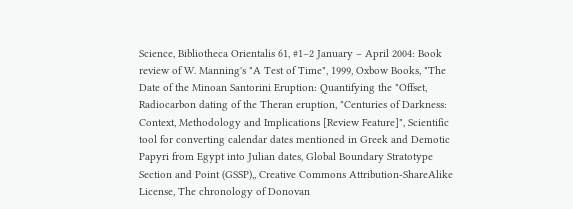Science, Bibliotheca Orientalis 61, #1–2 January – April 2004: Book review of W. Manning's "A Test of Time", 1999, Oxbow Books, "The Date of the Minoan Santorini Eruption: Quantifying the "Offset, Radiocarbon dating of the Theran eruption, "Centuries of Darkness: Context, Methodology and Implications [Review Feature]", Scientific tool for converting calendar dates mentioned in Greek and Demotic Papyri from Egypt into Julian dates, Global Boundary Stratotype Section and Point (GSSP),, Creative Commons Attribution-ShareAlike License, The chronology of Donovan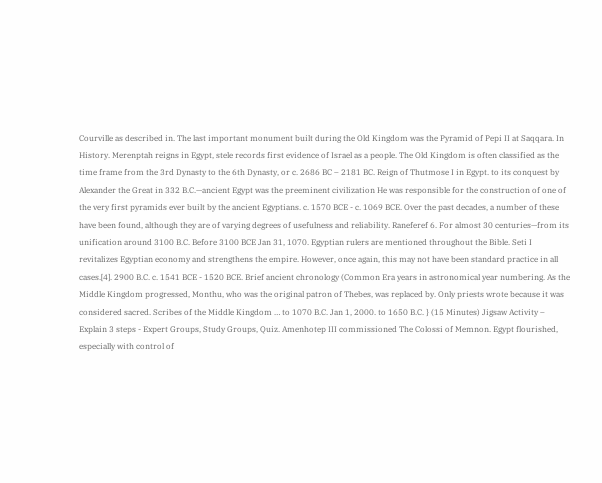Courville as described in. The last important monument built during the Old Kingdom was the Pyramid of Pepi II at Saqqara. In History. Merenptah reigns in Egypt, stele records first evidence of Israel as a people. The Old Kingdom is often classified as the time frame from the 3rd Dynasty to the 6th Dynasty, or c. 2686 BC – 2181 BC. Reign of Thutmose I in Egypt. to its conquest by Alexander the Great in 332 B.C.—ancient Egypt was the preeminent civilization He was responsible for the construction of one of the very first pyramids ever built by the ancient Egyptians. c. 1570 BCE - c. 1069 BCE. Over the past decades, a number of these have been found, although they are of varying degrees of usefulness and reliability. Raneferef 6. For almost 30 centuries—from its unification around 3100 B.C. Before 3100 BCE Jan 31, 1070. Egyptian rulers are mentioned throughout the Bible. Seti I revitalizes Egyptian economy and strengthens the empire. However, once again, this may not have been standard practice in all cases.[4]. 2900 B.C. c. 1541 BCE - 1520 BCE. Brief ancient chronology (Common Era years in astronomical year numbering. As the Middle Kingdom progressed, Monthu, who was the original patron of Thebes, was replaced by. Only priests wrote because it was considered sacred. Scribes of the Middle Kingdom … to 1070 B.C. Jan 1, 2000. to 1650 B.C. } (15 Minutes) Jigsaw Activity – Explain 3 steps - Expert Groups, Study Groups, Quiz. Amenhotep III commissioned The Colossi of Memnon. Egypt flourished, especially with control of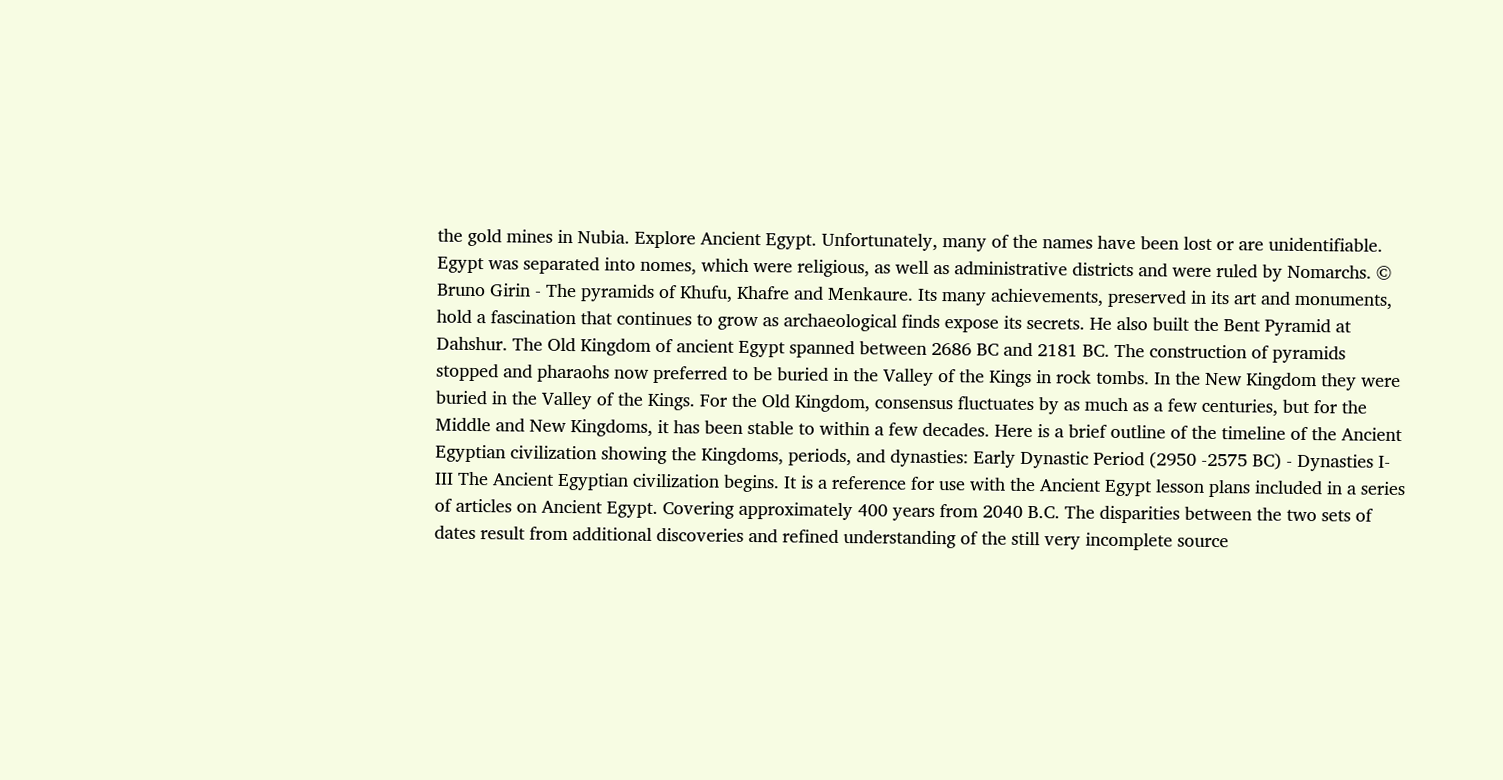the gold mines in Nubia. Explore Ancient Egypt. Unfortunately, many of the names have been lost or are unidentifiable. Egypt was separated into nomes, which were religious, as well as administrative districts and were ruled by Nomarchs. © Bruno Girin - The pyramids of Khufu, Khafre and Menkaure. Its many achievements, preserved in its art and monuments, hold a fascination that continues to grow as archaeological finds expose its secrets. He also built the Bent Pyramid at Dahshur. The Old Kingdom of ancient Egypt spanned between 2686 BC and 2181 BC. The construction of pyramids stopped and pharaohs now preferred to be buried in the Valley of the Kings in rock tombs. In the New Kingdom they were buried in the Valley of the Kings. For the Old Kingdom, consensus fluctuates by as much as a few centuries, but for the Middle and New Kingdoms, it has been stable to within a few decades. Here is a brief outline of the timeline of the Ancient Egyptian civilization showing the Kingdoms, periods, and dynasties: Early Dynastic Period (2950 -2575 BC) - Dynasties I-III The Ancient Egyptian civilization begins. It is a reference for use with the Ancient Egypt lesson plans included in a series of articles on Ancient Egypt. Covering approximately 400 years from 2040 B.C. The disparities between the two sets of dates result from additional discoveries and refined understanding of the still very incomplete source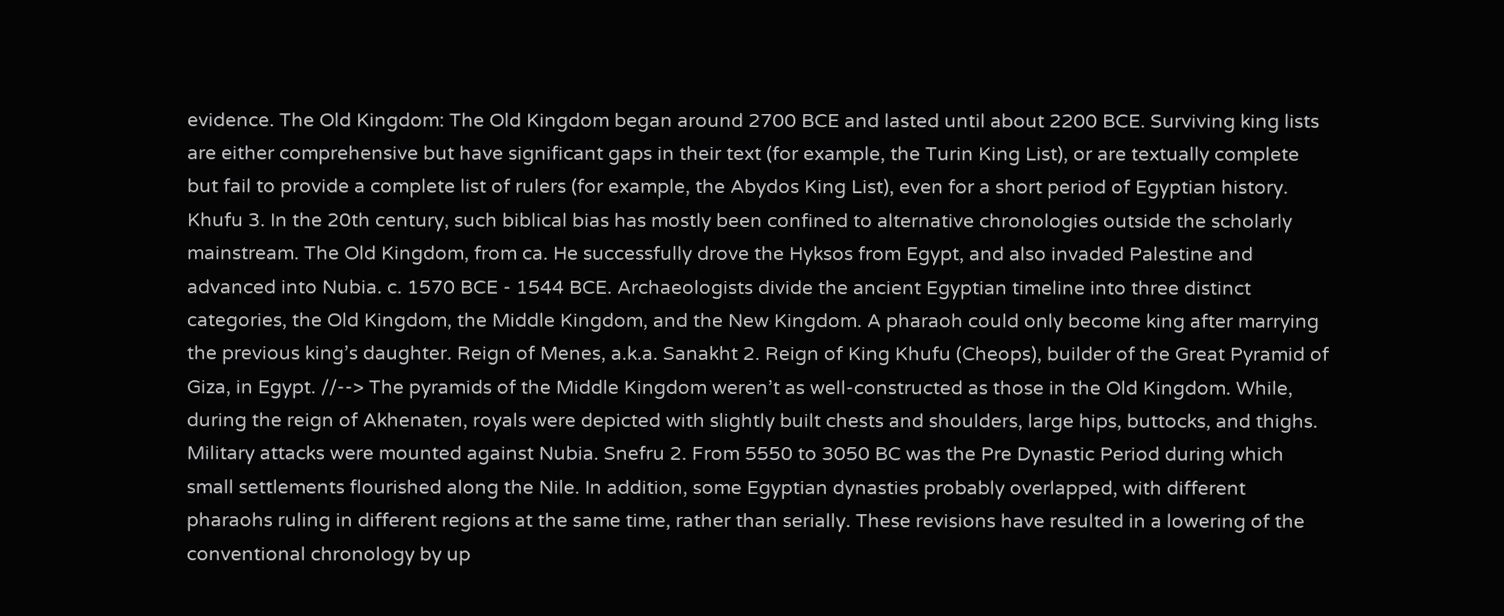evidence. The Old Kingdom: The Old Kingdom began around 2700 BCE and lasted until about 2200 BCE. Surviving king lists are either comprehensive but have significant gaps in their text (for example, the Turin King List), or are textually complete but fail to provide a complete list of rulers (for example, the Abydos King List), even for a short period of Egyptian history. Khufu 3. In the 20th century, such biblical bias has mostly been confined to alternative chronologies outside the scholarly mainstream. The Old Kingdom, from ca. He successfully drove the Hyksos from Egypt, and also invaded Palestine and advanced into Nubia. c. 1570 BCE - 1544 BCE. Archaeologists divide the ancient Egyptian timeline into three distinct categories, the Old Kingdom, the Middle Kingdom, and the New Kingdom. A pharaoh could only become king after marrying the previous king’s daughter. Reign of Menes, a.k.a. Sanakht 2. Reign of King Khufu (Cheops), builder of the Great Pyramid of Giza, in Egypt. //--> The pyramids of the Middle Kingdom weren’t as well-constructed as those in the Old Kingdom. While, during the reign of Akhenaten, royals were depicted with slightly built chests and shoulders, large hips, buttocks, and thighs. Military attacks were mounted against Nubia. Snefru 2. From 5550 to 3050 BC was the Pre Dynastic Period during which small settlements flourished along the Nile. In addition, some Egyptian dynasties probably overlapped, with different pharaohs ruling in different regions at the same time, rather than serially. These revisions have resulted in a lowering of the conventional chronology by up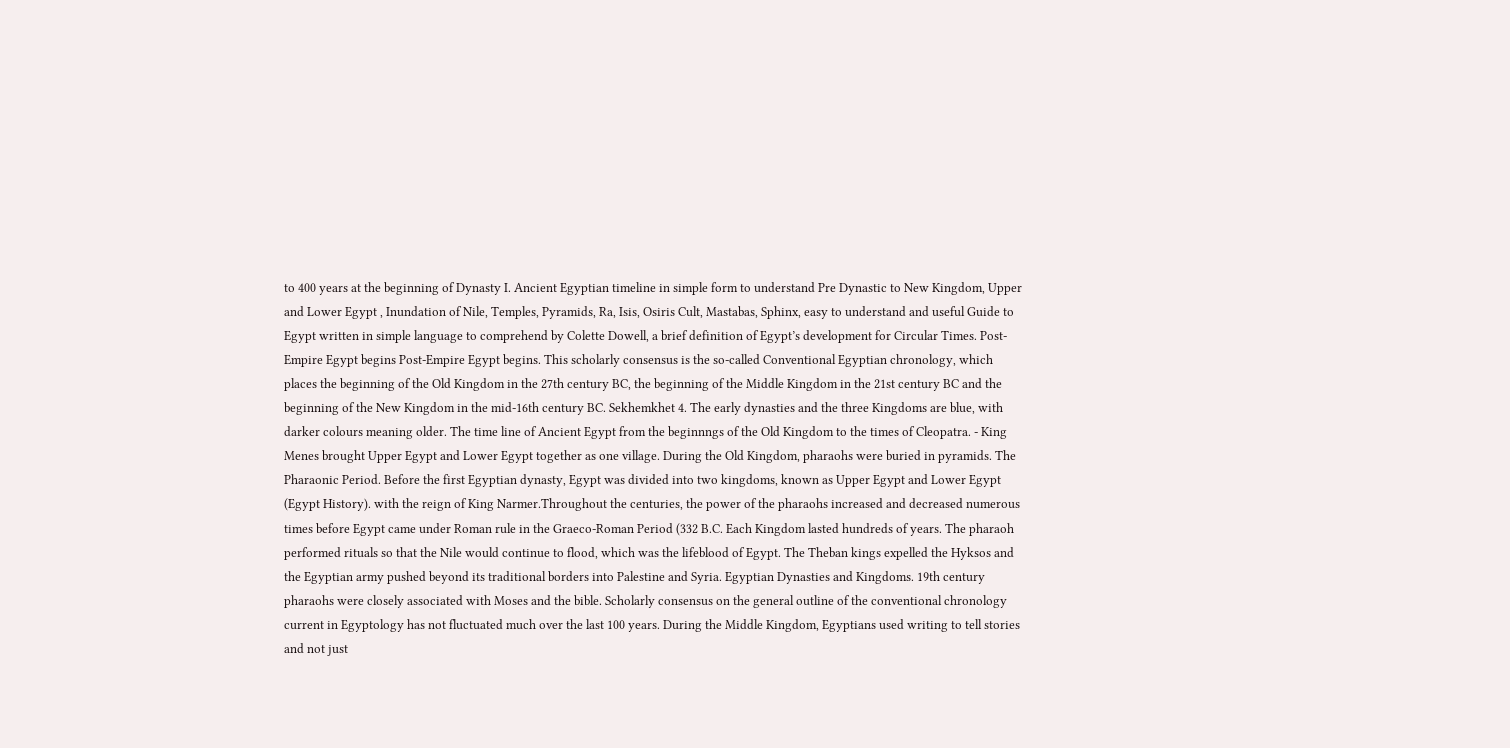to 400 years at the beginning of Dynasty I. Ancient Egyptian timeline in simple form to understand Pre Dynastic to New Kingdom, Upper and Lower Egypt , Inundation of Nile, Temples, Pyramids, Ra, Isis, Osiris Cult, Mastabas, Sphinx, easy to understand and useful Guide to Egypt written in simple language to comprehend by Colette Dowell, a brief definition of Egypt’s development for Circular Times. Post-Empire Egypt begins Post-Empire Egypt begins. This scholarly consensus is the so-called Conventional Egyptian chronology, which places the beginning of the Old Kingdom in the 27th century BC, the beginning of the Middle Kingdom in the 21st century BC and the beginning of the New Kingdom in the mid-16th century BC. Sekhemkhet 4. The early dynasties and the three Kingdoms are blue, with darker colours meaning older. The time line of Ancient Egypt from the beginnngs of the Old Kingdom to the times of Cleopatra. - King Menes brought Upper Egypt and Lower Egypt together as one village. During the Old Kingdom, pharaohs were buried in pyramids. The Pharaonic Period. Before the first Egyptian dynasty, Egypt was divided into two kingdoms, known as Upper Egypt and Lower Egypt (Egypt History). with the reign of King Narmer.Throughout the centuries, the power of the pharaohs increased and decreased numerous times before Egypt came under Roman rule in the Graeco-Roman Period (332 B.C. Each Kingdom lasted hundreds of years. The pharaoh performed rituals so that the Nile would continue to flood, which was the lifeblood of Egypt. The Theban kings expelled the Hyksos and the Egyptian army pushed beyond its traditional borders into Palestine and Syria. Egyptian Dynasties and Kingdoms. 19th century pharaohs were closely associated with Moses and the bible. Scholarly consensus on the general outline of the conventional chronology current in Egyptology has not fluctuated much over the last 100 years. During the Middle Kingdom, Egyptians used writing to tell stories and not just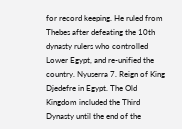for record keeping. He ruled from Thebes after defeating the 10th dynasty rulers who controlled Lower Egypt, and re-unified the country. Nyuserra 7. Reign of King Djedefre in Egypt. The Old Kingdom included the Third Dynasty until the end of the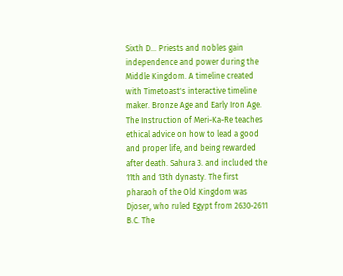Sixth D… Priests and nobles gain independence and power during the Middle Kingdom. A timeline created with Timetoast's interactive timeline maker. Bronze Age and Early Iron Age. The Instruction of Meri-Ka-Re teaches ethical advice on how to lead a good and proper life, and being rewarded after death. Sahura 3. and included the 11th and 13th dynasty. The first pharaoh of the Old Kingdom was Djoser, who ruled Egypt from 2630-2611 B.C. The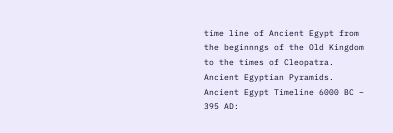time line of Ancient Egypt from the beginnngs of the Old Kingdom to the times of Cleopatra. Ancient Egyptian Pyramids. Ancient Egypt Timeline 6000 BC – 395 AD: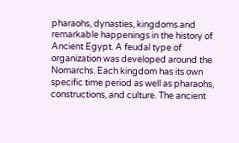pharaohs, dynasties, kingdoms and remarkable happenings in the history of Ancient Egypt. A feudal type of organization was developed around the Nomarchs. Each kingdom has its own specific time period as well as pharaohs, constructions, and culture. The ancient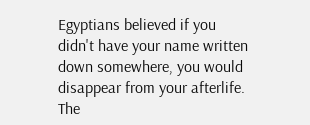Egyptians believed if you didn't have your name written down somewhere, you would disappear from your afterlife. The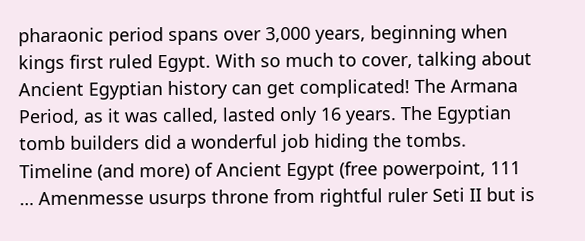pharaonic period spans over 3,000 years, beginning when kings first ruled Egypt. With so much to cover, talking about Ancient Egyptian history can get complicated! The Armana Period, as it was called, lasted only 16 years. The Egyptian tomb builders did a wonderful job hiding the tombs. Timeline (and more) of Ancient Egypt (free powerpoint, 111 … Amenmesse usurps throne from rightful ruler Seti II but is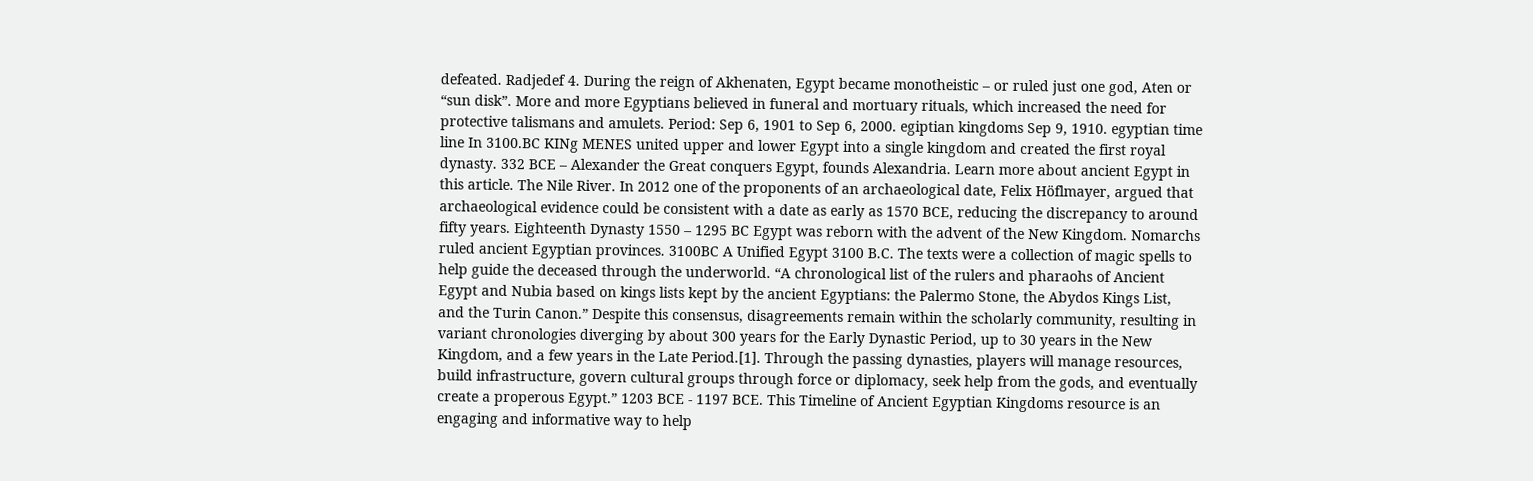defeated. Radjedef 4. During the reign of Akhenaten, Egypt became monotheistic – or ruled just one god, Aten or “sun disk”. More and more Egyptians believed in funeral and mortuary rituals, which increased the need for protective talismans and amulets. Period: Sep 6, 1901 to Sep 6, 2000. egiptian kingdoms Sep 9, 1910. egyptian time line In 3100.BC KINg MENES united upper and lower Egypt into a single kingdom and created the first royal dynasty. 332 BCE – Alexander the Great conquers Egypt, founds Alexandria. Learn more about ancient Egypt in this article. The Nile River. In 2012 one of the proponents of an archaeological date, Felix Höflmayer, argued that archaeological evidence could be consistent with a date as early as 1570 BCE, reducing the discrepancy to around fifty years. Eighteenth Dynasty 1550 – 1295 BC Egypt was reborn with the advent of the New Kingdom. Nomarchs ruled ancient Egyptian provinces. 3100BC A Unified Egypt 3100 B.C. The texts were a collection of magic spells to help guide the deceased through the underworld. “A chronological list of the rulers and pharaohs of Ancient Egypt and Nubia based on kings lists kept by the ancient Egyptians: the Palermo Stone, the Abydos Kings List, and the Turin Canon.” Despite this consensus, disagreements remain within the scholarly community, resulting in variant chronologies diverging by about 300 years for the Early Dynastic Period, up to 30 years in the New Kingdom, and a few years in the Late Period.[1]. Through the passing dynasties, players will manage resources, build infrastructure, govern cultural groups through force or diplomacy, seek help from the gods, and eventually create a properous Egypt.” 1203 BCE - 1197 BCE. This Timeline of Ancient Egyptian Kingdoms resource is an engaging and informative way to help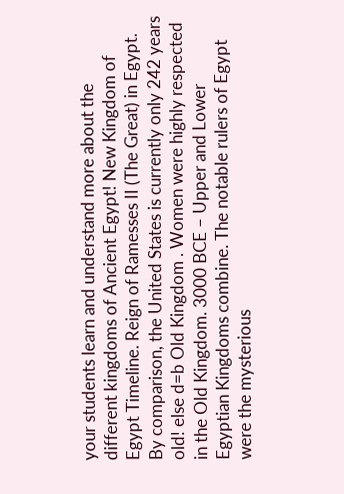your students learn and understand more about the different kingdoms of Ancient Egypt! New Kingdom of Egypt Timeline. Reign of Ramesses II (The Great) in Egypt. By comparison, the United States is currently only 242 years old! else d=b Old Kingdom . Women were highly respected in the Old Kingdom. 3000 BCE – Upper and Lower Egyptian Kingdoms combine. The notable rulers of Egypt were the mysterious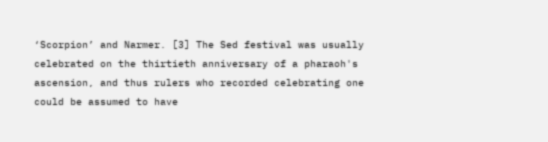‘Scorpion’ and Narmer. [3] The Sed festival was usually celebrated on the thirtieth anniversary of a pharaoh's ascension, and thus rulers who recorded celebrating one could be assumed to have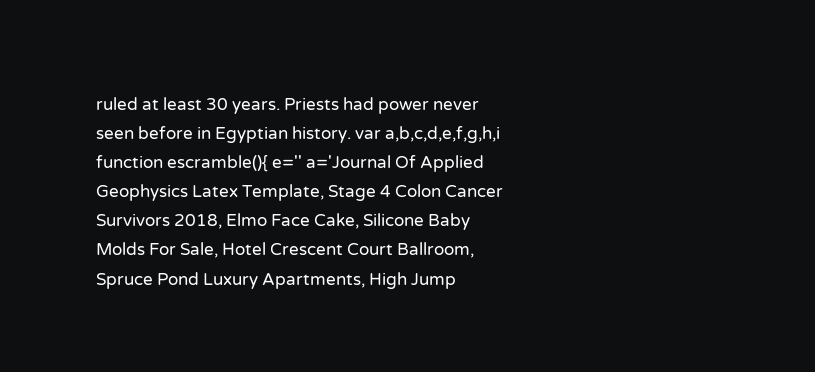ruled at least 30 years. Priests had power never seen before in Egyptian history. var a,b,c,d,e,f,g,h,i function escramble(){ e='' a='Journal Of Applied Geophysics Latex Template, Stage 4 Colon Cancer Survivors 2018, Elmo Face Cake, Silicone Baby Molds For Sale, Hotel Crescent Court Ballroom, Spruce Pond Luxury Apartments, High Jump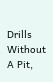Drills Without A Pit,